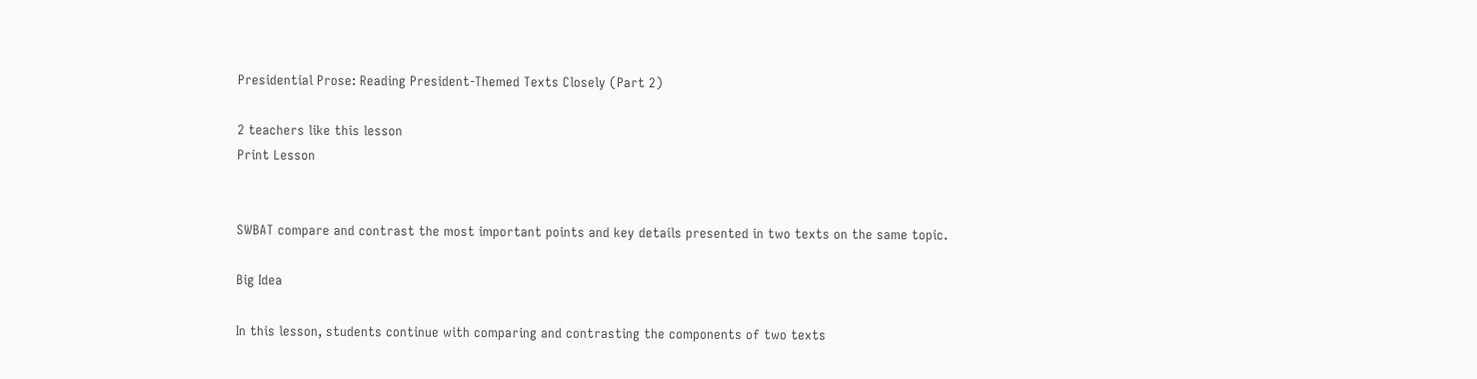Presidential Prose: Reading President-Themed Texts Closely (Part 2)

2 teachers like this lesson
Print Lesson


SWBAT compare and contrast the most important points and key details presented in two texts on the same topic.

Big Idea

In this lesson, students continue with comparing and contrasting the components of two texts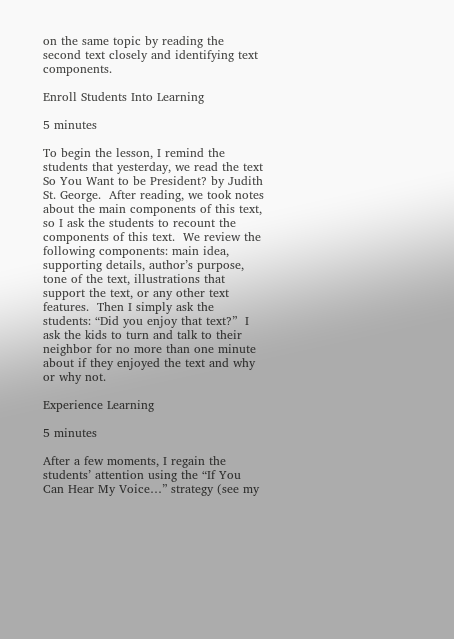on the same topic by reading the second text closely and identifying text components.

Enroll Students Into Learning

5 minutes

To begin the lesson, I remind the students that yesterday, we read the text So You Want to be President? by Judith St. George.  After reading, we took notes about the main components of this text, so I ask the students to recount the components of this text.  We review the following components: main idea, supporting details, author’s purpose, tone of the text, illustrations that support the text, or any other text features.  Then I simply ask the students: “Did you enjoy that text?”  I ask the kids to turn and talk to their neighbor for no more than one minute about if they enjoyed the text and why or why not.

Experience Learning

5 minutes

After a few moments, I regain the students’ attention using the “If You Can Hear My Voice…” strategy (see my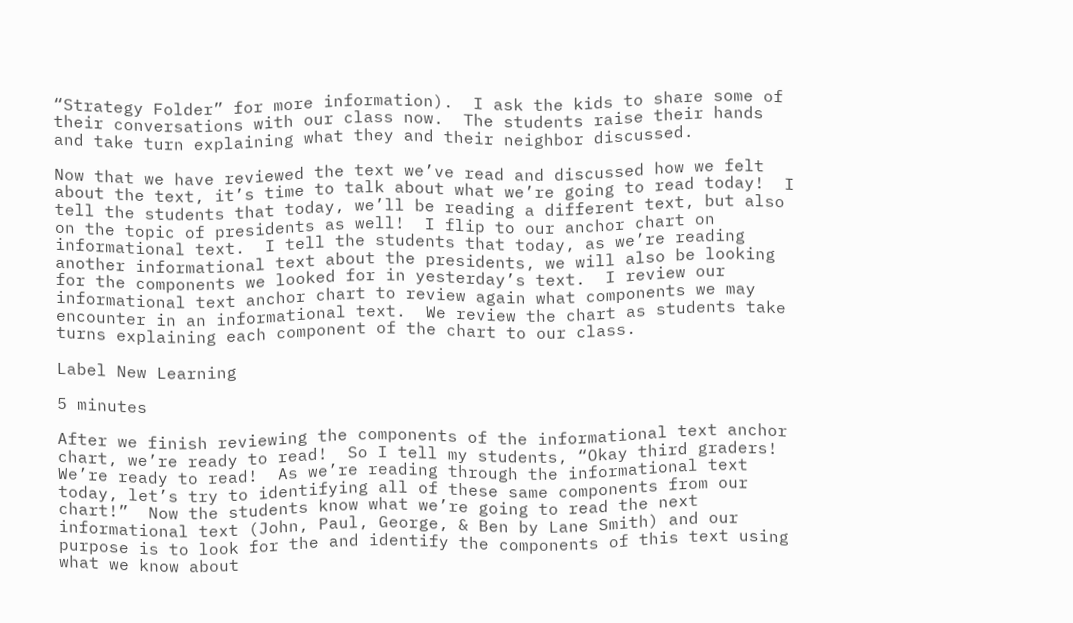“Strategy Folder” for more information).  I ask the kids to share some of their conversations with our class now.  The students raise their hands and take turn explaining what they and their neighbor discussed.

Now that we have reviewed the text we’ve read and discussed how we felt about the text, it’s time to talk about what we’re going to read today!  I tell the students that today, we’ll be reading a different text, but also on the topic of presidents as well!  I flip to our anchor chart on informational text.  I tell the students that today, as we’re reading another informational text about the presidents, we will also be looking for the components we looked for in yesterday’s text.  I review our informational text anchor chart to review again what components we may encounter in an informational text.  We review the chart as students take turns explaining each component of the chart to our class.

Label New Learning

5 minutes

After we finish reviewing the components of the informational text anchor chart, we’re ready to read!  So I tell my students, “Okay third graders!  We’re ready to read!  As we’re reading through the informational text today, let’s try to identifying all of these same components from our chart!”  Now the students know what we’re going to read the next informational text (John, Paul, George, & Ben by Lane Smith) and our purpose is to look for the and identify the components of this text using what we know about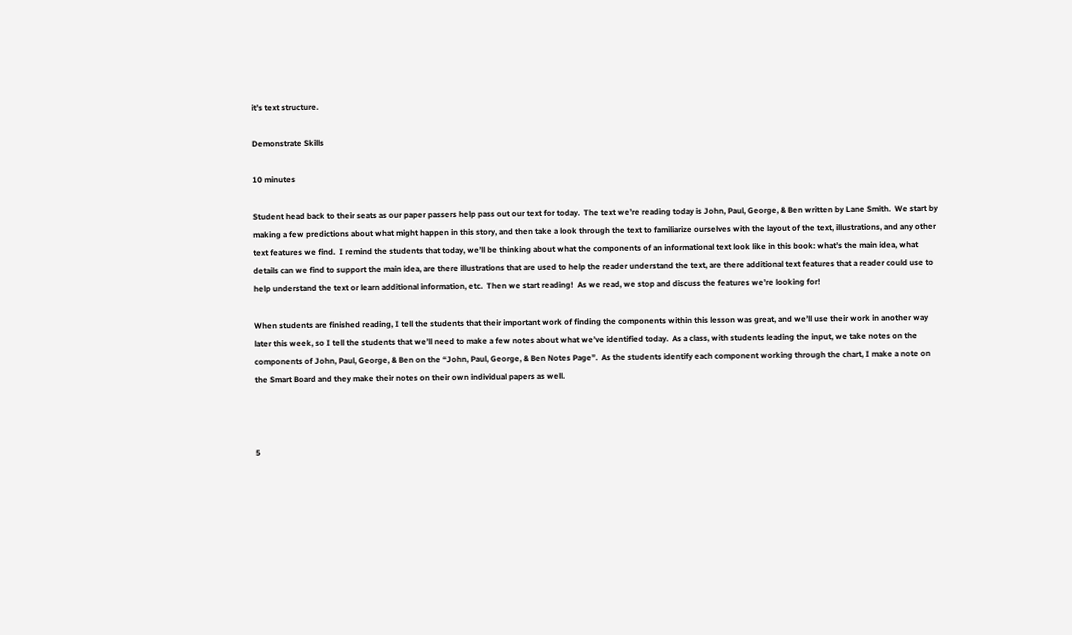it’s text structure.

Demonstrate Skills

10 minutes

Student head back to their seats as our paper passers help pass out our text for today.  The text we’re reading today is John, Paul, George, & Ben written by Lane Smith.  We start by making a few predictions about what might happen in this story, and then take a look through the text to familiarize ourselves with the layout of the text, illustrations, and any other text features we find.  I remind the students that today, we’ll be thinking about what the components of an informational text look like in this book: what’s the main idea, what details can we find to support the main idea, are there illustrations that are used to help the reader understand the text, are there additional text features that a reader could use to help understand the text or learn additional information, etc.  Then we start reading!  As we read, we stop and discuss the features we’re looking for!

When students are finished reading, I tell the students that their important work of finding the components within this lesson was great, and we’ll use their work in another way later this week, so I tell the students that we’ll need to make a few notes about what we’ve identified today.  As a class, with students leading the input, we take notes on the components of John, Paul, George, & Ben on the “John, Paul, George, & Ben Notes Page”.  As the students identify each component working through the chart, I make a note on the Smart Board and they make their notes on their own individual papers as well.



5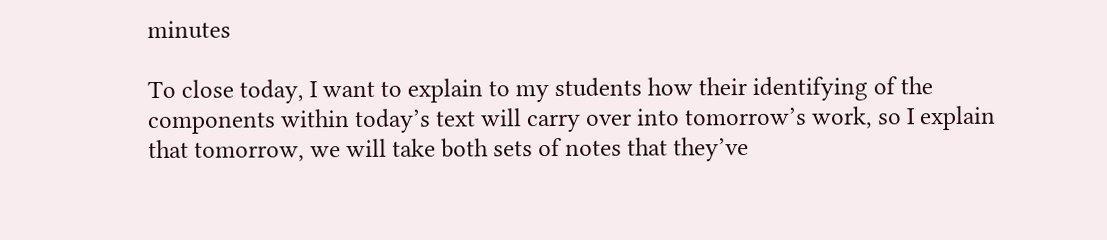minutes

To close today, I want to explain to my students how their identifying of the components within today’s text will carry over into tomorrow’s work, so I explain that tomorrow, we will take both sets of notes that they’ve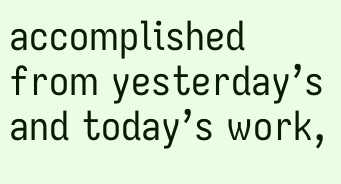accomplished from yesterday’s and today’s work,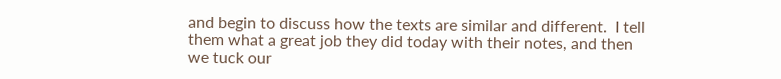and begin to discuss how the texts are similar and different.  I tell them what a great job they did today with their notes, and then we tuck our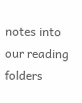notes into our reading folders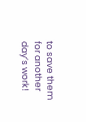to save them for another day’s work!